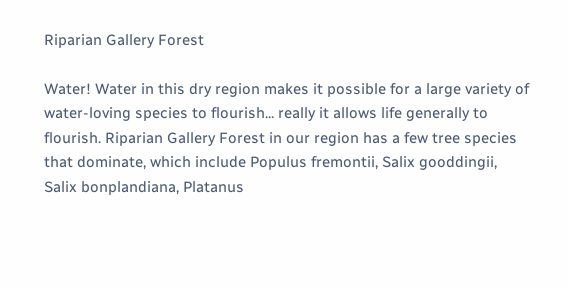Riparian Gallery Forest

Water! Water in this dry region makes it possible for a large variety of water-loving species to flourish... really it allows life generally to flourish. Riparian Gallery Forest in our region has a few tree species that dominate, which include Populus fremontii, Salix gooddingii, Salix bonplandiana, Platanus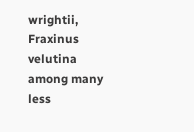wrightii, Fraxinus velutina among many less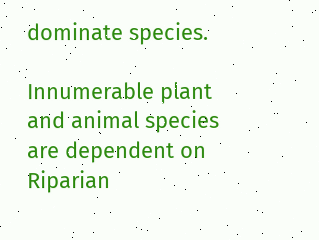dominate species.

Innumerable plant and animal species are dependent on Riparian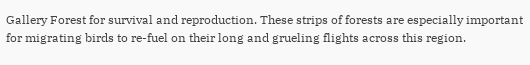Gallery Forest for survival and reproduction. These strips of forests are especially important for migrating birds to re-fuel on their long and grueling flights across this region.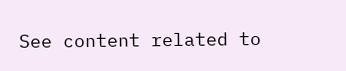See content related to